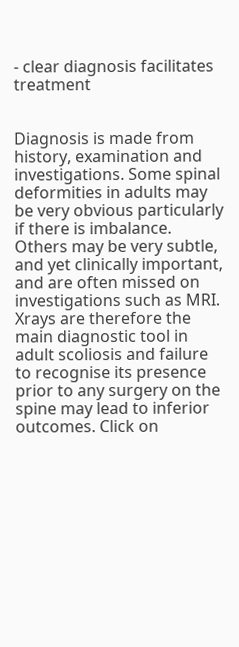- clear diagnosis facilitates treatment


Diagnosis is made from history, examination and investigations. Some spinal deformities in adults may be very obvious particularly if there is imbalance. Others may be very subtle, and yet clinically important, and are often missed on investigations such as MRI. Xrays are therefore the main diagnostic tool in adult scoliosis and failure to recognise its presence prior to any surgery on the spine may lead to inferior outcomes. Click on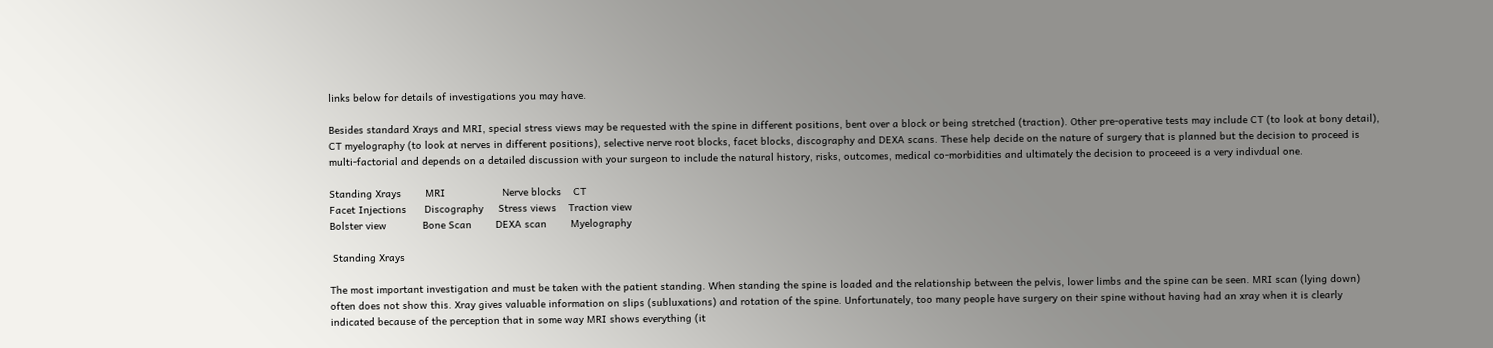links below for details of investigations you may have.

Besides standard Xrays and MRI, special stress views may be requested with the spine in different positions, bent over a block or being stretched (traction). Other pre-operative tests may include CT (to look at bony detail), CT myelography (to look at nerves in different positions), selective nerve root blocks, facet blocks, discography and DEXA scans. These help decide on the nature of surgery that is planned but the decision to proceed is multi-factorial and depends on a detailed discussion with your surgeon to include the natural history, risks, outcomes, medical co-morbidities and ultimately the decision to proceeed is a very indivdual one.

Standing Xrays        MRI                   Nerve blocks    CT
Facet Injections      Discography     Stress views    Traction view
Bolster view            Bone Scan        DEXA scan        Myelography

 Standing Xrays

The most important investigation and must be taken with the patient standing. When standing the spine is loaded and the relationship between the pelvis, lower limbs and the spine can be seen. MRI scan (lying down) often does not show this. Xray gives valuable information on slips (subluxations) and rotation of the spine. Unfortunately, too many people have surgery on their spine without having had an xray when it is clearly indicated because of the perception that in some way MRI shows everything (it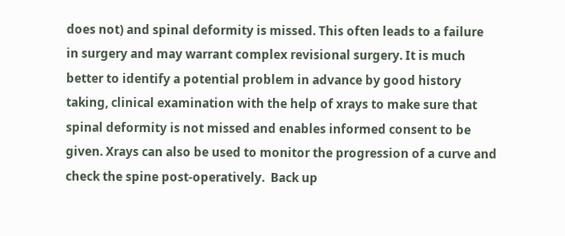does not) and spinal deformity is missed. This often leads to a failure in surgery and may warrant complex revisional surgery. It is much better to identify a potential problem in advance by good history taking, clinical examination with the help of xrays to make sure that spinal deformity is not missed and enables informed consent to be given. Xrays can also be used to monitor the progression of a curve and check the spine post-operatively.  Back up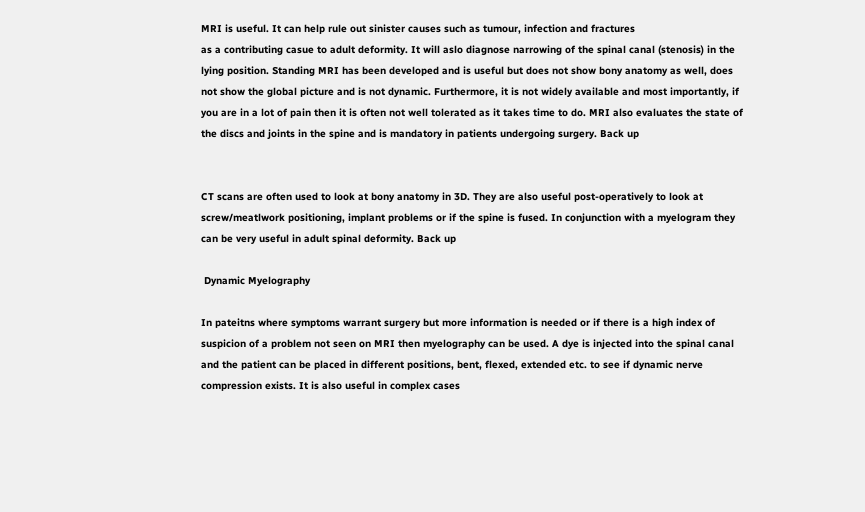MRI is useful. It can help rule out sinister causes such as tumour, infection and fractures
as a contributing casue to adult deformity. It will aslo diagnose narrowing of the spinal canal (stenosis) in the lying position. Standing MRI has been developed and is useful but does not show bony anatomy as well, does not show the global picture and is not dynamic. Furthermore, it is not widely available and most importantly, if you are in a lot of pain then it is often not well tolerated as it takes time to do. MRI also evaluates the state of the discs and joints in the spine and is mandatory in patients undergoing surgery. Back up


CT scans are often used to look at bony anatomy in 3D. They are also useful post-operatively to look at screw/meatlwork positioning, implant problems or if the spine is fused. In conjunction with a myelogram they can be very useful in adult spinal deformity. Back up

 Dynamic Myelography

In pateitns where symptoms warrant surgery but more information is needed or if there is a high index of suspicion of a problem not seen on MRI then myelography can be used. A dye is injected into the spinal canal and the patient can be placed in different positions, bent, flexed, extended etc. to see if dynamic nerve compression exists. It is also useful in complex cases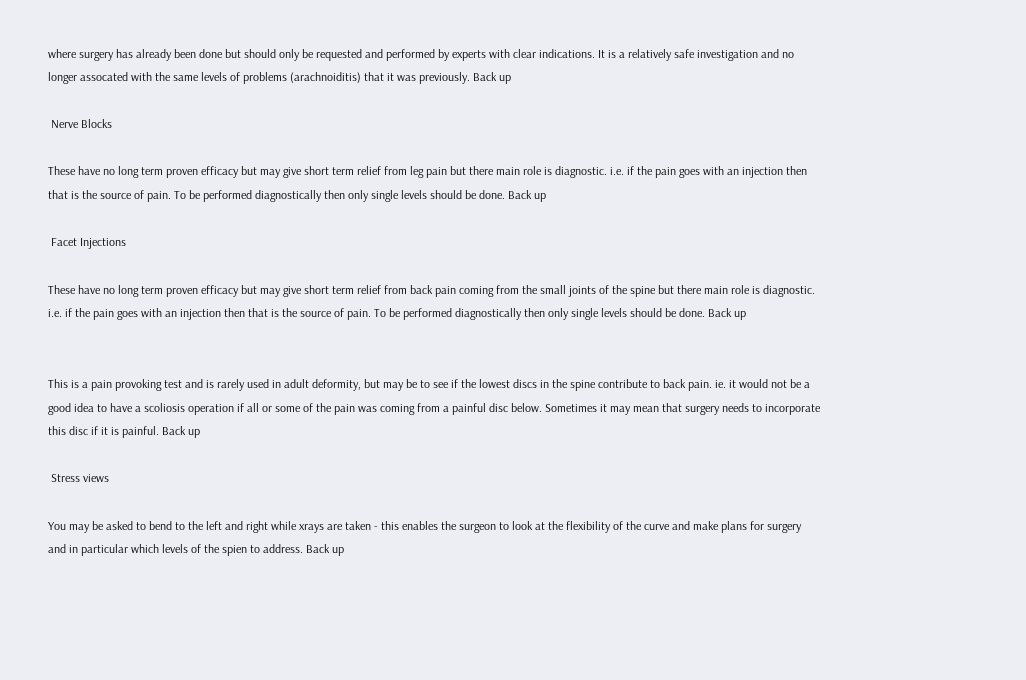where surgery has already been done but should only be requested and performed by experts with clear indications. It is a relatively safe investigation and no longer assocated with the same levels of problems (arachnoiditis) that it was previously. Back up

 Nerve Blocks

These have no long term proven efficacy but may give short term relief from leg pain but there main role is diagnostic. i.e. if the pain goes with an injection then that is the source of pain. To be performed diagnostically then only single levels should be done. Back up

 Facet Injections

These have no long term proven efficacy but may give short term relief from back pain coming from the small joints of the spine but there main role is diagnostic. i.e. if the pain goes with an injection then that is the source of pain. To be performed diagnostically then only single levels should be done. Back up


This is a pain provoking test and is rarely used in adult deformity, but may be to see if the lowest discs in the spine contribute to back pain. ie. it would not be a good idea to have a scoliosis operation if all or some of the pain was coming from a painful disc below. Sometimes it may mean that surgery needs to incorporate this disc if it is painful. Back up

 Stress views

You may be asked to bend to the left and right while xrays are taken - this enables the surgeon to look at the flexibility of the curve and make plans for surgery and in particular which levels of the spien to address. Back up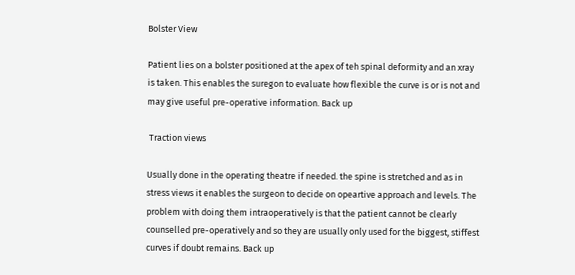Bolster View

Patient lies on a bolster positioned at the apex of teh spinal deformity and an xray is taken. This enables the suregon to evaluate how flexible the curve is or is not and may give useful pre-operative information. Back up

 Traction views

Usually done in the operating theatre if needed. the spine is stretched and as in stress views it enables the surgeon to decide on opeartive approach and levels. The problem with doing them intraoperatively is that the patient cannot be clearly counselled pre-operatively and so they are usually only used for the biggest, stiffest curves if doubt remains. Back up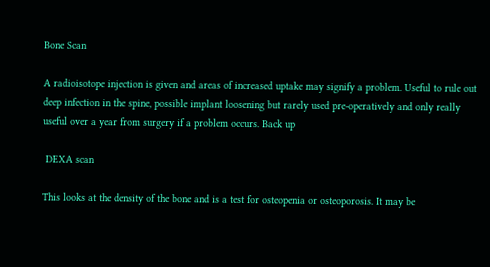Bone Scan

A radioisotope injection is given and areas of increased uptake may signify a problem. Useful to rule out deep infection in the spine, possible implant loosening but rarely used pre-operatively and only really useful over a year from surgery if a problem occurs. Back up

 DEXA scan

This looks at the density of the bone and is a test for osteopenia or osteoporosis. It may be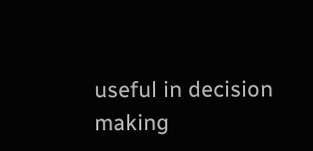useful in decision making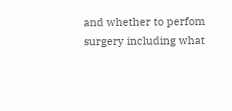and whether to perfom surgery including what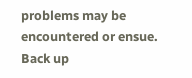problems may be encountered or ensue. Back up